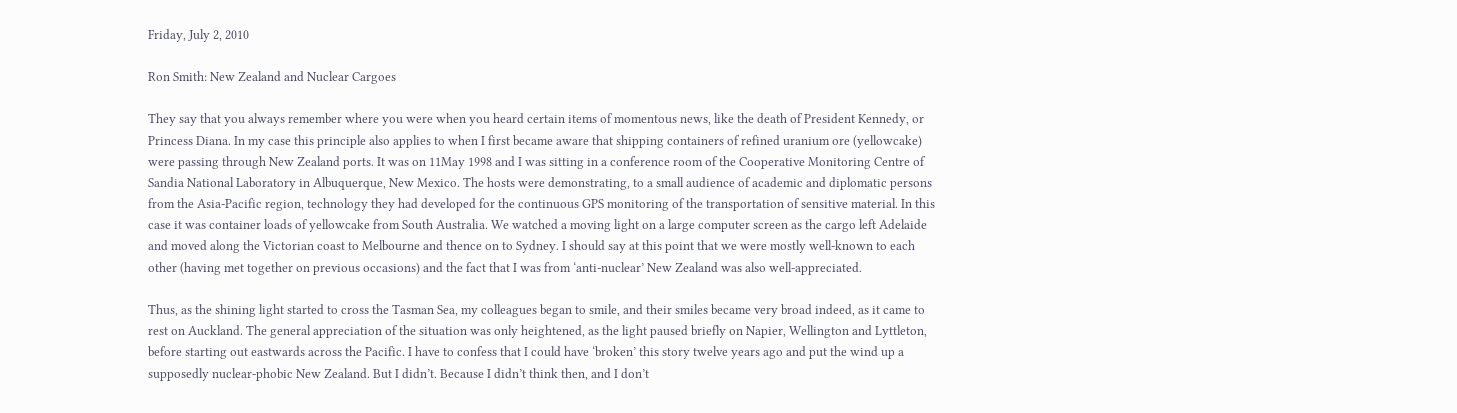Friday, July 2, 2010

Ron Smith: New Zealand and Nuclear Cargoes

They say that you always remember where you were when you heard certain items of momentous news, like the death of President Kennedy, or Princess Diana. In my case this principle also applies to when I first became aware that shipping containers of refined uranium ore (yellowcake) were passing through New Zealand ports. It was on 11May 1998 and I was sitting in a conference room of the Cooperative Monitoring Centre of Sandia National Laboratory in Albuquerque, New Mexico. The hosts were demonstrating, to a small audience of academic and diplomatic persons from the Asia-Pacific region, technology they had developed for the continuous GPS monitoring of the transportation of sensitive material. In this case it was container loads of yellowcake from South Australia. We watched a moving light on a large computer screen as the cargo left Adelaide and moved along the Victorian coast to Melbourne and thence on to Sydney. I should say at this point that we were mostly well-known to each other (having met together on previous occasions) and the fact that I was from ‘anti-nuclear’ New Zealand was also well-appreciated.

Thus, as the shining light started to cross the Tasman Sea, my colleagues began to smile, and their smiles became very broad indeed, as it came to rest on Auckland. The general appreciation of the situation was only heightened, as the light paused briefly on Napier, Wellington and Lyttleton, before starting out eastwards across the Pacific. I have to confess that I could have ‘broken’ this story twelve years ago and put the wind up a supposedly nuclear-phobic New Zealand. But I didn’t. Because I didn’t think then, and I don’t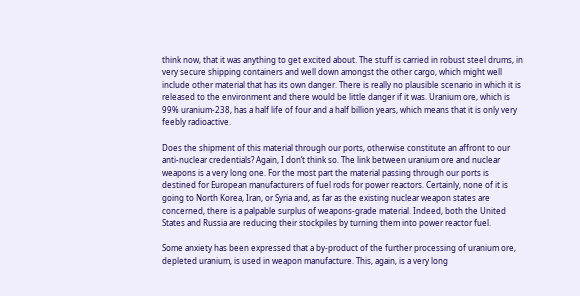think now, that it was anything to get excited about. The stuff is carried in robust steel drums, in very secure shipping containers and well down amongst the other cargo, which might well include other material that has its own danger. There is really no plausible scenario in which it is released to the environment and there would be little danger if it was. Uranium ore, which is 99% uranium-238, has a half life of four and a half billion years, which means that it is only very feebly radioactive.

Does the shipment of this material through our ports, otherwise constitute an affront to our anti-nuclear credentials? Again, I don’t think so. The link between uranium ore and nuclear weapons is a very long one. For the most part the material passing through our ports is destined for European manufacturers of fuel rods for power reactors. Certainly, none of it is going to North Korea, Iran, or Syria and, as far as the existing nuclear weapon states are concerned, there is a palpable surplus of weapons-grade material. Indeed, both the United States and Russia are reducing their stockpiles by turning them into power reactor fuel.

Some anxiety has been expressed that a by-product of the further processing of uranium ore, depleted uranium, is used in weapon manufacture. This, again, is a very long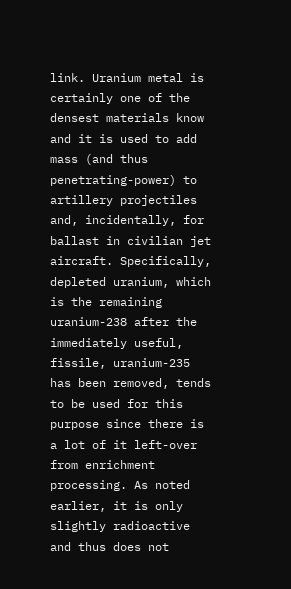link. Uranium metal is certainly one of the densest materials know and it is used to add mass (and thus penetrating-power) to artillery projectiles and, incidentally, for ballast in civilian jet aircraft. Specifically, depleted uranium, which is the remaining uranium-238 after the immediately useful, fissile, uranium-235 has been removed, tends to be used for this purpose since there is a lot of it left-over from enrichment processing. As noted earlier, it is only slightly radioactive and thus does not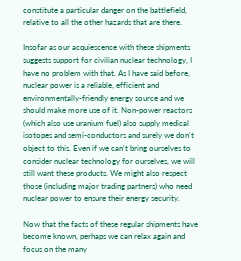constitute a particular danger on the battlefield, relative to all the other hazards that are there.

Insofar as our acquiescence with these shipments suggests support for civilian nuclear technology, I have no problem with that. As I have said before, nuclear power is a reliable, efficient and environmentally-friendly energy source and we should make more use of it. Non-power reactors (which also use uranium fuel) also supply medical isotopes and semi-conductors and surely we don’t object to this. Even if we can’t bring ourselves to consider nuclear technology for ourselves, we will still want these products. We might also respect those (including major trading partners) who need nuclear power to ensure their energy security.

Now that the facts of these regular shipments have become known, perhaps we can relax again and focus on the many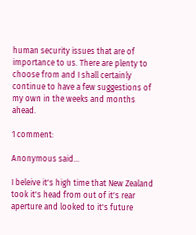human security issues that are of importance to us. There are plenty to choose from and I shall certainly continue to have a few suggestions of my own in the weeks and months ahead.

1 comment:

Anonymous said...

I beleive it's high time that New Zealand took it's head from out of it's rear aperture and looked to it's future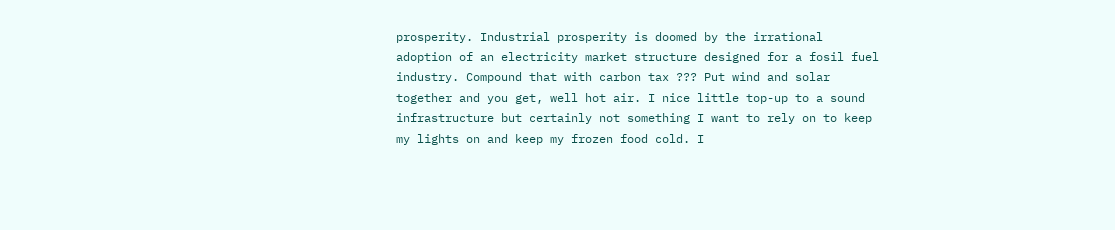prosperity. Industrial prosperity is doomed by the irrational adoption of an electricity market structure designed for a fosil fuel industry. Compound that with carbon tax ??? Put wind and solar together and you get, well hot air. I nice little top-up to a sound infrastructure but certainly not something I want to rely on to keep my lights on and keep my frozen food cold. I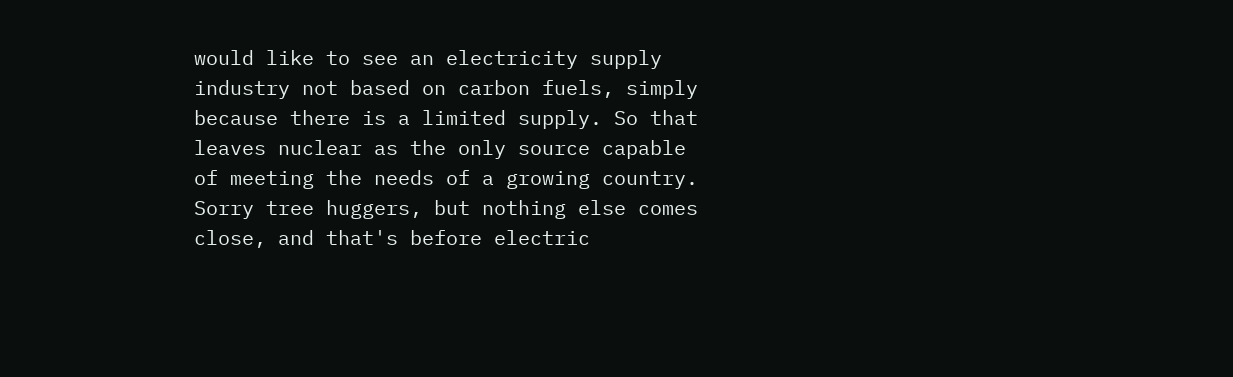would like to see an electricity supply industry not based on carbon fuels, simply because there is a limited supply. So that leaves nuclear as the only source capable of meeting the needs of a growing country. Sorry tree huggers, but nothing else comes close, and that's before electric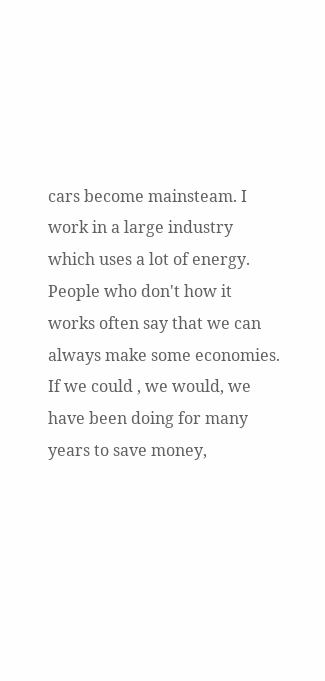cars become mainsteam. I work in a large industry which uses a lot of energy. People who don't how it works often say that we can always make some economies. If we could , we would, we have been doing for many years to save money,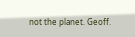not the planet. Geoff.